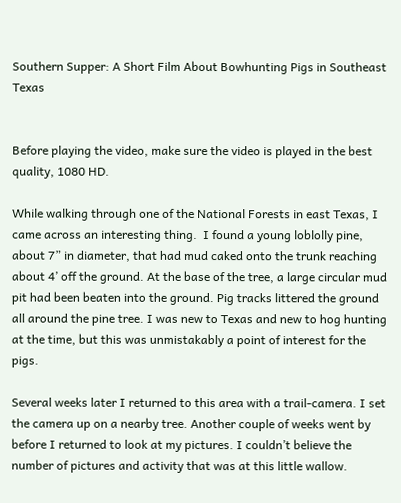Southern Supper: A Short Film About Bowhunting Pigs in Southeast Texas


Before playing the video, make sure the video is played in the best quality, 1080 HD.

While walking through one of the National Forests in east Texas, I came across an interesting thing.  I found a young loblolly pine, about 7” in diameter, that had mud caked onto the trunk reaching about 4’ off the ground. At the base of the tree, a large circular mud pit had been beaten into the ground. Pig tracks littered the ground all around the pine tree. I was new to Texas and new to hog hunting at the time, but this was unmistakably a point of interest for the pigs.

Several weeks later I returned to this area with a trail-camera. I set the camera up on a nearby tree. Another couple of weeks went by before I returned to look at my pictures. I couldn’t believe the number of pictures and activity that was at this little wallow.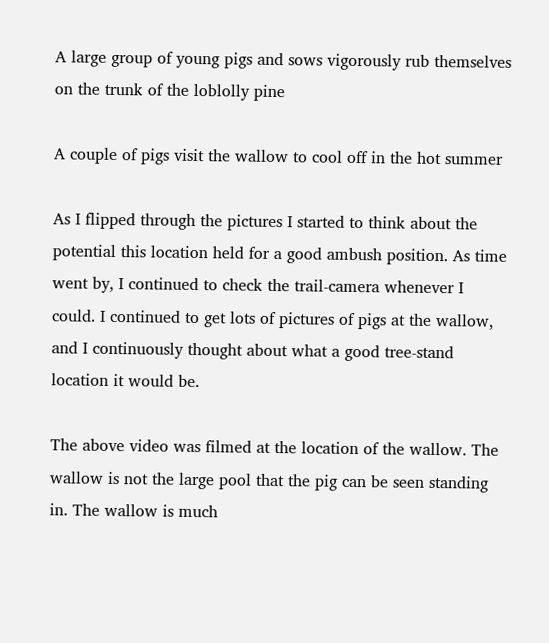A large group of young pigs and sows vigorously rub themselves on the trunk of the loblolly pine

A couple of pigs visit the wallow to cool off in the hot summer

As I flipped through the pictures I started to think about the potential this location held for a good ambush position. As time went by, I continued to check the trail-camera whenever I could. I continued to get lots of pictures of pigs at the wallow, and I continuously thought about what a good tree-stand location it would be.

The above video was filmed at the location of the wallow. The wallow is not the large pool that the pig can be seen standing in. The wallow is much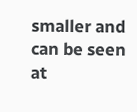smaller and can be seen at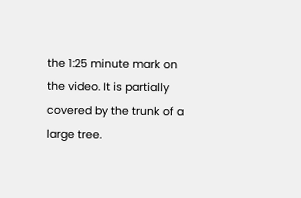the 1:25 minute mark on the video. It is partially covered by the trunk of a large tree.